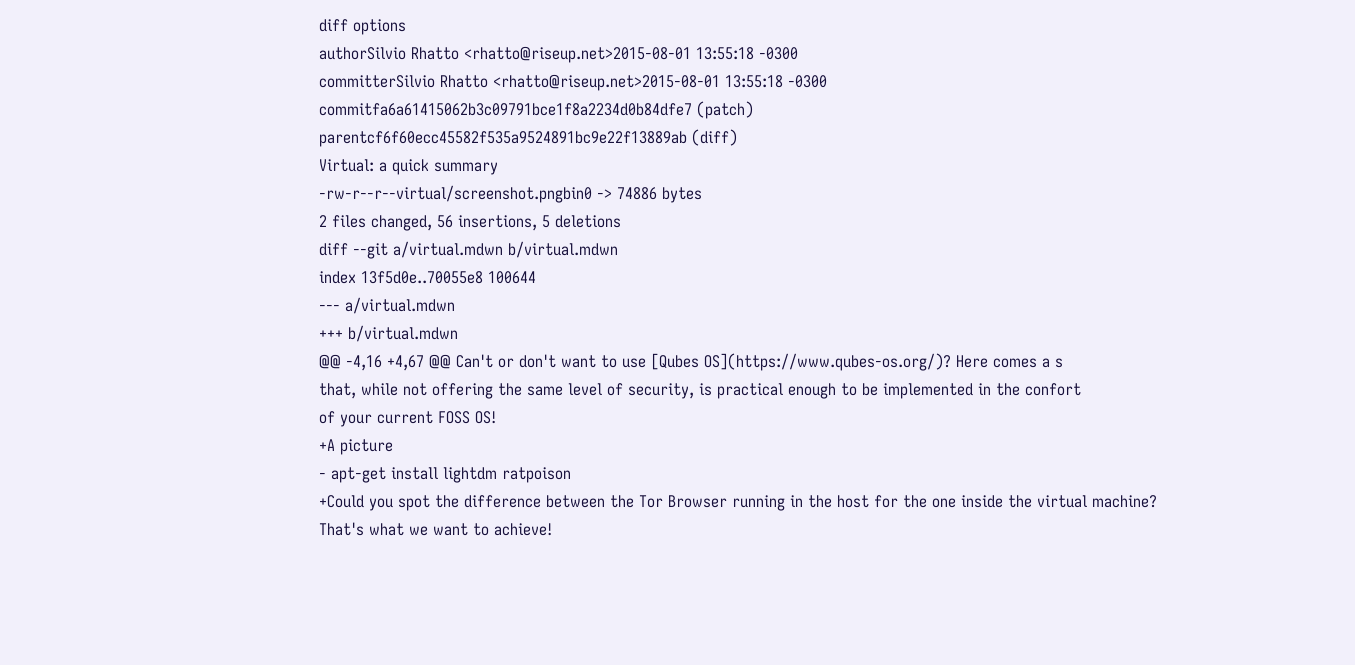diff options
authorSilvio Rhatto <rhatto@riseup.net>2015-08-01 13:55:18 -0300
committerSilvio Rhatto <rhatto@riseup.net>2015-08-01 13:55:18 -0300
commitfa6a61415062b3c09791bce1f8a2234d0b84dfe7 (patch)
parentcf6f60ecc45582f535a9524891bc9e22f13889ab (diff)
Virtual: a quick summary
-rw-r--r--virtual/screenshot.pngbin0 -> 74886 bytes
2 files changed, 56 insertions, 5 deletions
diff --git a/virtual.mdwn b/virtual.mdwn
index 13f5d0e..70055e8 100644
--- a/virtual.mdwn
+++ b/virtual.mdwn
@@ -4,16 +4,67 @@ Can't or don't want to use [Qubes OS](https://www.qubes-os.org/)? Here comes a s
that, while not offering the same level of security, is practical enough to be implemented in the confort
of your current FOSS OS!
+A picture
- apt-get install lightdm ratpoison
+Could you spot the difference between the Tor Browser running in the host for the one inside the virtual machine? That's what we want to achieve!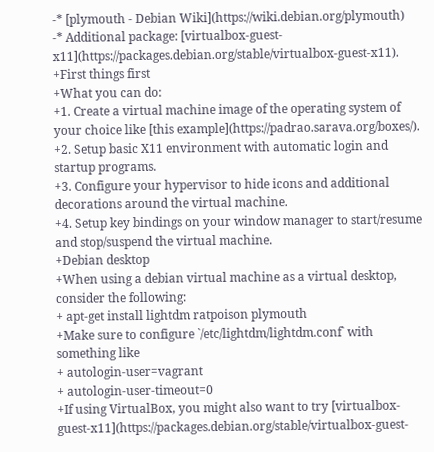-* [plymouth - Debian Wiki](https://wiki.debian.org/plymouth)
-* Additional package: [virtualbox-guest-x11](https://packages.debian.org/stable/virtualbox-guest-x11).
+First things first
+What you can do:
+1. Create a virtual machine image of the operating system of your choice like [this example](https://padrao.sarava.org/boxes/).
+2. Setup basic X11 environment with automatic login and startup programs.
+3. Configure your hypervisor to hide icons and additional decorations around the virtual machine.
+4. Setup key bindings on your window manager to start/resume and stop/suspend the virtual machine.
+Debian desktop
+When using a debian virtual machine as a virtual desktop, consider the following:
+ apt-get install lightdm ratpoison plymouth
+Make sure to configure `/etc/lightdm/lightdm.conf` with something like
+ autologin-user=vagrant
+ autologin-user-timeout=0
+If using VirtualBox, you might also want to try [virtualbox-guest-x11](https://packages.debian.org/stable/virtualbox-guest-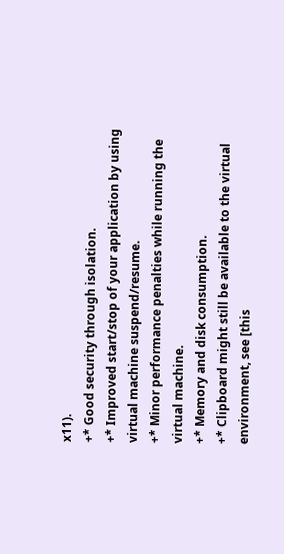x11).
+* Good security through isolation.
+* Improved start/stop of your application by using virtual machine suspend/resume.
+* Minor performance penalties while running the virtual machine.
+* Memory and disk consumption.
+* Clipboard might still be available to the virtual environment, see [this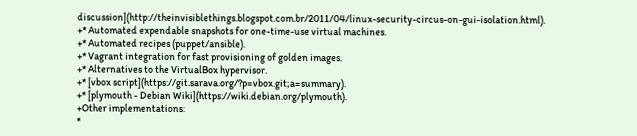discussion](http://theinvisiblethings.blogspot.com.br/2011/04/linux-security-circus-on-gui-isolation.html).
+* Automated expendable snapshots for one-time-use virtual machines.
+* Automated recipes (puppet/ansible).
+* Vagrant integration for fast provisioning of golden images.
+* Alternatives to the VirtualBox hypervisor.
+* [vbox script](https://git.sarava.org/?p=vbox.git;a=summary).
+* [plymouth - Debian Wiki](https://wiki.debian.org/plymouth).
+Other implementations:
*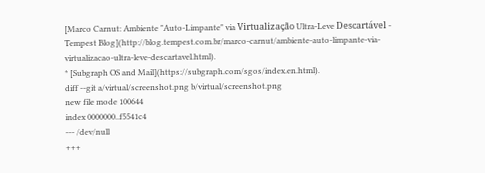[Marco Carnut: Ambiente "Auto-Limpante" via Virtualização Ultra-Leve Descartável - Tempest Blog](http://blog.tempest.com.br/marco-carnut/ambiente-auto-limpante-via-virtualizacao-ultra-leve-descartavel.html).
* [Subgraph OS and Mail](https://subgraph.com/sgos/index.en.html).
diff --git a/virtual/screenshot.png b/virtual/screenshot.png
new file mode 100644
index 0000000..f5541c4
--- /dev/null
+++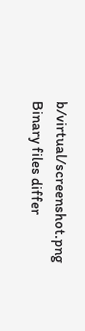b/virtual/screenshot.png
Binary files differ